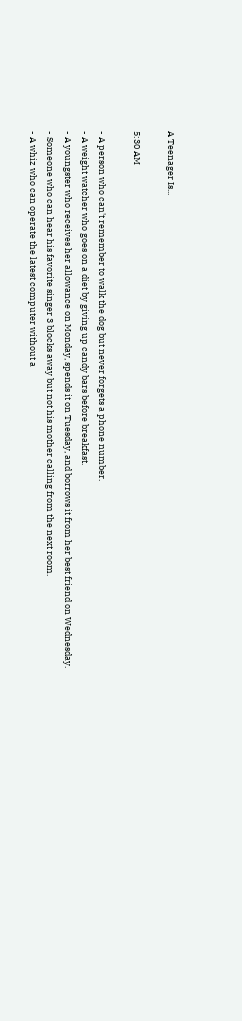A Teenager Is...

5:30 AM

- A person who can't remember to walk the dog but never forgets a phone number.
- A weight watcher who goes on a diet by giving up candy bars before breakfast.
- A youngster who receives her allowance on Monday, spends it on Tuesday, and borrows it from her best friend on Wednesday.
- Someone who can hear his favorite singer 3 blocks away but not his mother calling from the next room.
- A whiz who can operate the latest computer without a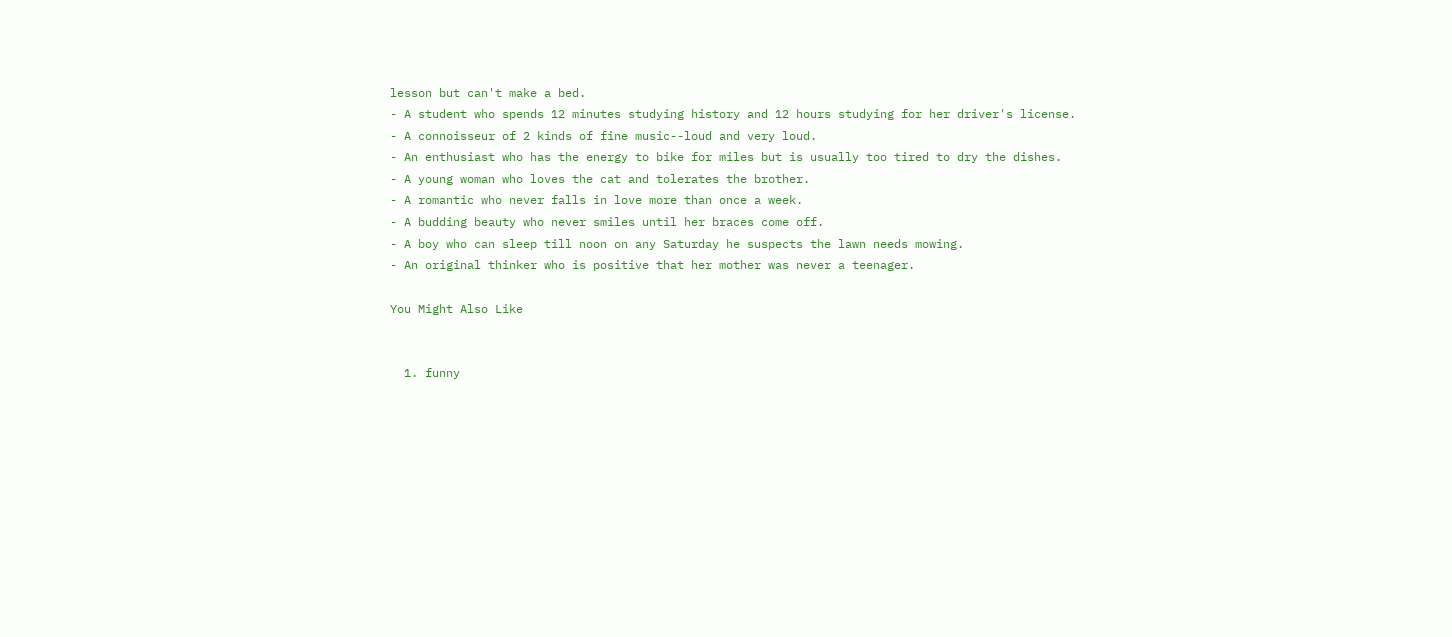lesson but can't make a bed.
- A student who spends 12 minutes studying history and 12 hours studying for her driver's license.
- A connoisseur of 2 kinds of fine music--loud and very loud.
- An enthusiast who has the energy to bike for miles but is usually too tired to dry the dishes.
- A young woman who loves the cat and tolerates the brother.
- A romantic who never falls in love more than once a week.
- A budding beauty who never smiles until her braces come off.
- A boy who can sleep till noon on any Saturday he suspects the lawn needs mowing.
- An original thinker who is positive that her mother was never a teenager.

You Might Also Like


  1. funny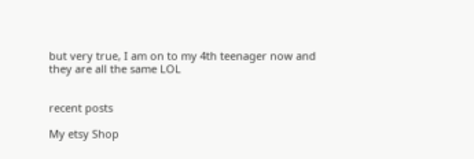but very true, I am on to my 4th teenager now and they are all the same LOL


recent posts

My etsy Shop